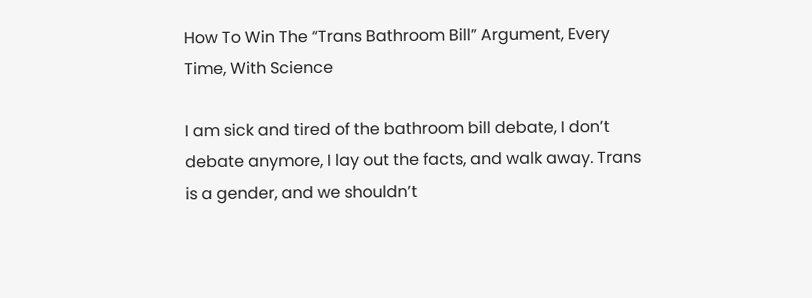How To Win The “Trans Bathroom Bill” Argument, Every Time, With Science

I am sick and tired of the bathroom bill debate, I don’t debate anymore, I lay out the facts, and walk away. Trans is a gender, and we shouldn’t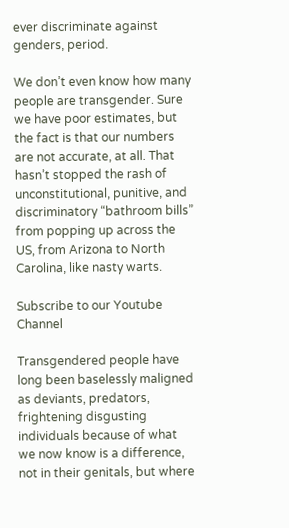ever discriminate against genders, period.

We don’t even know how many people are transgender. Sure we have poor estimates, but the fact is that our numbers are not accurate, at all. That hasn’t stopped the rash of unconstitutional, punitive, and discriminatory “bathroom bills” from popping up across the US, from Arizona to North Carolina, like nasty warts.

Subscribe to our Youtube Channel

Transgendered people have long been baselessly maligned as deviants, predators, frightening disgusting individuals because of what we now know is a difference, not in their genitals, but where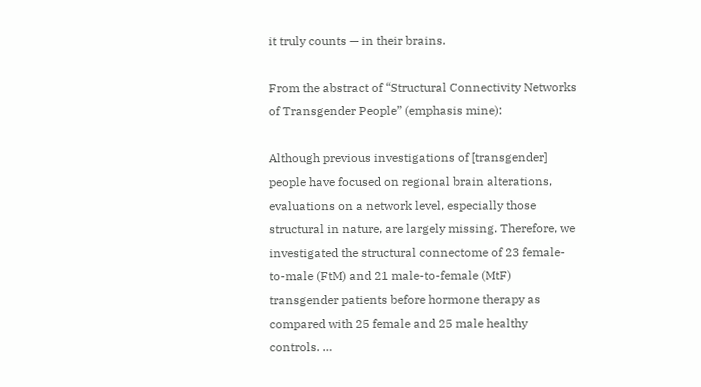it truly counts — in their brains.

From the abstract of “Structural Connectivity Networks of Transgender People” (emphasis mine):

Although previous investigations of [transgender] people have focused on regional brain alterations, evaluations on a network level, especially those structural in nature, are largely missing. Therefore, we investigated the structural connectome of 23 female-to-male (FtM) and 21 male-to-female (MtF) transgender patients before hormone therapy as compared with 25 female and 25 male healthy controls. …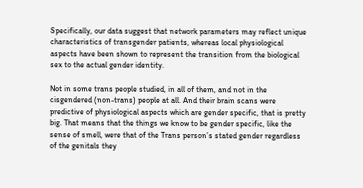Specifically, our data suggest that network parameters may reflect unique characteristics of transgender patients, whereas local physiological aspects have been shown to represent the transition from the biological sex to the actual gender identity.

Not in some trans people studied, in all of them, and not in the cisgendered (non-trans) people at all. And their brain scans were predictive of physiological aspects which are gender specific, that is pretty big. That means that the things we know to be gender specific, like the sense of smell, were that of the Trans person’s stated gender regardless of the genitals they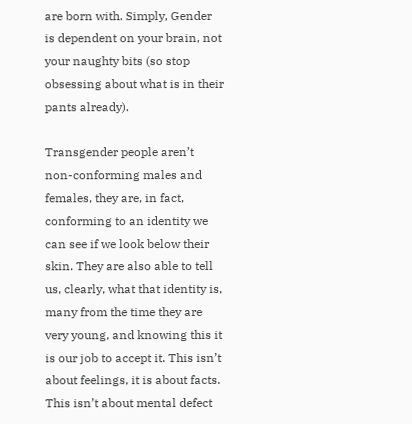are born with. Simply, Gender is dependent on your brain, not your naughty bits (so stop obsessing about what is in their pants already).

Transgender people aren’t non-conforming males and females, they are, in fact, conforming to an identity we can see if we look below their skin. They are also able to tell us, clearly, what that identity is, many from the time they are very young, and knowing this it is our job to accept it. This isn’t about feelings, it is about facts. This isn’t about mental defect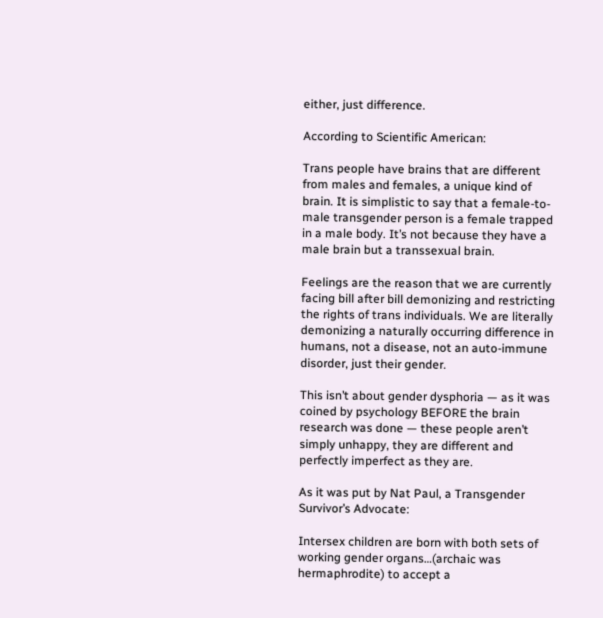either, just difference.

According to Scientific American:

Trans people have brains that are different from males and females, a unique kind of brain. It is simplistic to say that a female-to-male transgender person is a female trapped in a male body. It’s not because they have a male brain but a transsexual brain.

Feelings are the reason that we are currently facing bill after bill demonizing and restricting the rights of trans individuals. We are literally demonizing a naturally occurring difference in humans, not a disease, not an auto-immune disorder, just their gender.

This isn’t about gender dysphoria — as it was coined by psychology BEFORE the brain research was done — these people aren’t simply unhappy, they are different and perfectly imperfect as they are.

As it was put by Nat Paul, a Transgender Survivor’s Advocate:

Intersex children are born with both sets of working gender organs…(archaic was hermaphrodite) to accept a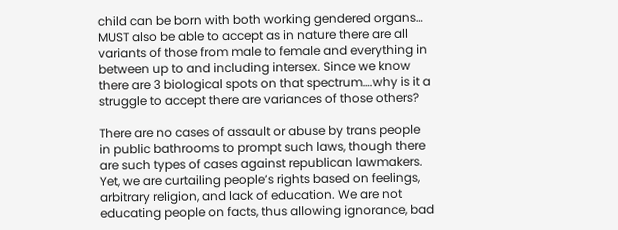child can be born with both working gendered organs… MUST also be able to accept as in nature there are all variants of those from male to female and everything in between up to and including intersex. Since we know there are 3 biological spots on that spectrum….why is it a struggle to accept there are variances of those others?

There are no cases of assault or abuse by trans people in public bathrooms to prompt such laws, though there are such types of cases against republican lawmakers. Yet, we are curtailing people’s rights based on feelings, arbitrary religion, and lack of education. We are not educating people on facts, thus allowing ignorance, bad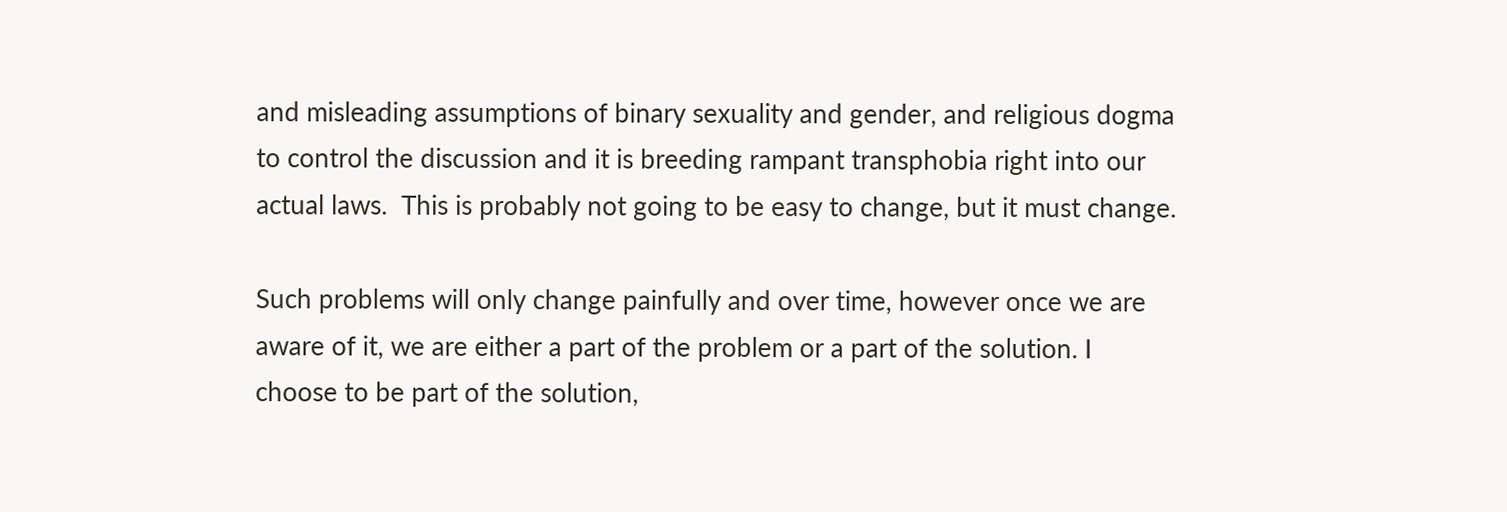and misleading assumptions of binary sexuality and gender, and religious dogma to control the discussion and it is breeding rampant transphobia right into our actual laws.  This is probably not going to be easy to change, but it must change.

Such problems will only change painfully and over time, however once we are aware of it, we are either a part of the problem or a part of the solution. I choose to be part of the solution,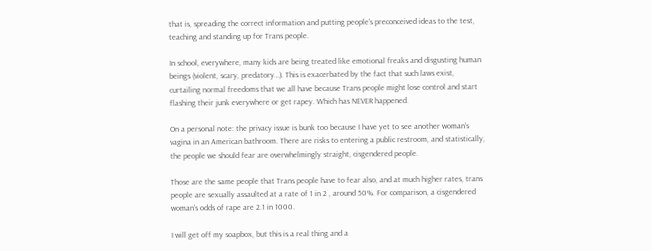that is, spreading the correct information and putting people’s preconceived ideas to the test, teaching and standing up for Trans people.

In school, everywhere, many kids are being treated like emotional freaks and disgusting human beings (violent, scary, predatory…). This is exacerbated by the fact that such laws exist, curtailing normal freedoms that we all have because Trans people might lose control and start flashing their junk everywhere or get rapey. Which has NEVER happened.

On a personal note: the privacy issue is bunk too because I have yet to see another woman’s vagina in an American bathroom. There are risks to entering a public restroom, and statistically, the people we should fear are overwhelmingly straight, cisgendered people.

Those are the same people that Trans people have to fear also, and at much higher rates, trans people are sexually assaulted at a rate of 1 in 2 , around 50%. For comparison, a cisgendered woman’s odds of rape are 2.1 in 1000.

I will get off my soapbox, but this is a real thing and a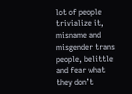lot of people trivialize it, misname and misgender trans people, belittle and fear what they don’t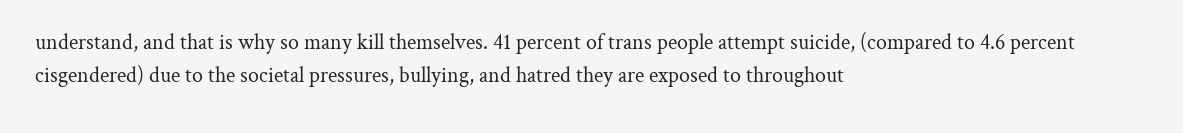understand, and that is why so many kill themselves. 41 percent of trans people attempt suicide, (compared to 4.6 percent cisgendered) due to the societal pressures, bullying, and hatred they are exposed to throughout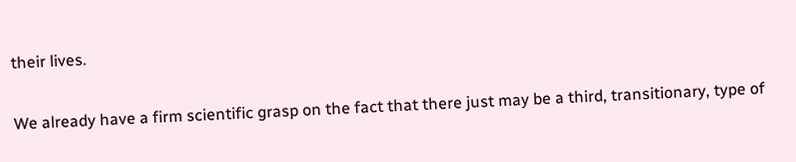their lives.

We already have a firm scientific grasp on the fact that there just may be a third, transitionary, type of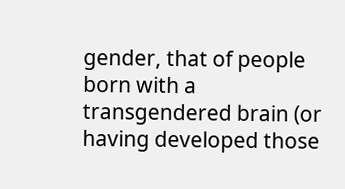gender, that of people born with a transgendered brain (or having developed those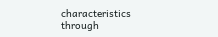characteristics through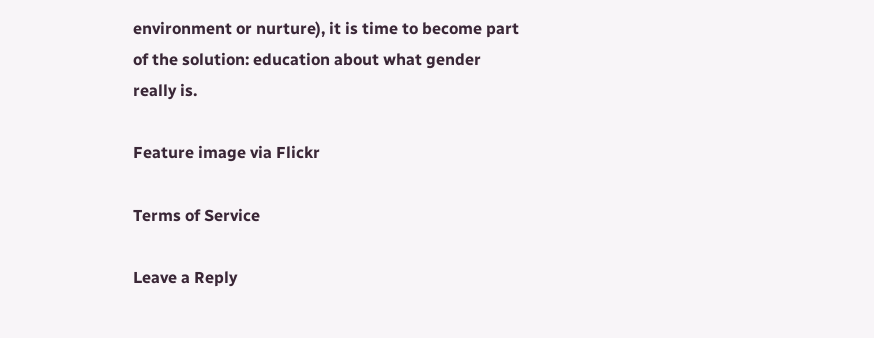environment or nurture), it is time to become part of the solution: education about what gender really is.

Feature image via Flickr

Terms of Service

Leave a Reply